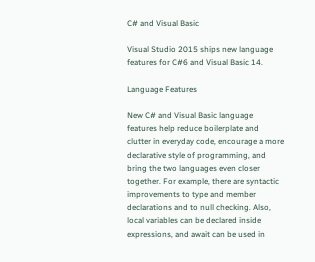C# and Visual Basic

Visual Studio 2015 ships new language features for C#6 and Visual Basic 14.

Language Features

New C# and Visual Basic language features help reduce boilerplate and clutter in everyday code, encourage a more declarative style of programming, and bring the two languages even closer together. For example, there are syntactic improvements to type and member declarations and to null checking. Also, local variables can be declared inside expressions, and await can be used in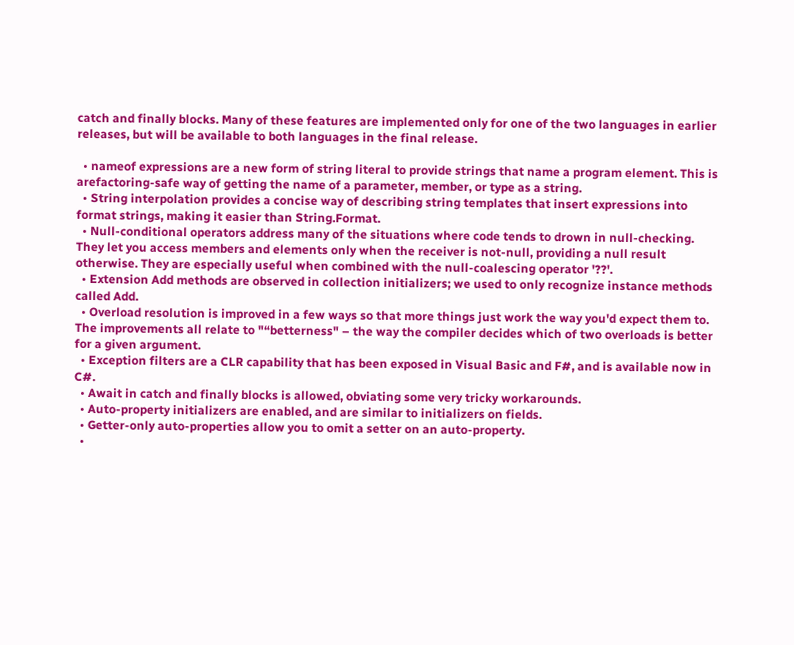catch and finally blocks. Many of these features are implemented only for one of the two languages in earlier releases, but will be available to both languages in the final release.

  • nameof expressions are a new form of string literal to provide strings that name a program element. This is arefactoring-safe way of getting the name of a parameter, member, or type as a string.
  • String interpolation provides a concise way of describing string templates that insert expressions into format strings, making it easier than String.Format.
  • Null-conditional operators address many of the situations where code tends to drown in null-checking. They let you access members and elements only when the receiver is not-null, providing a null result otherwise. They are especially useful when combined with the null-coalescing operator '??'.
  • Extension Add methods are observed in collection initializers; we used to only recognize instance methods called Add.
  • Overload resolution is improved in a few ways so that more things just work the way you'd expect them to. The improvements all relate to "“betterness" – the way the compiler decides which of two overloads is better for a given argument.
  • Exception filters are a CLR capability that has been exposed in Visual Basic and F#, and is available now in C#.
  • Await in catch and finally blocks is allowed, obviating some very tricky workarounds.
  • Auto-property initializers are enabled, and are similar to initializers on fields.
  • Getter-only auto-properties allow you to omit a setter on an auto-property.
  •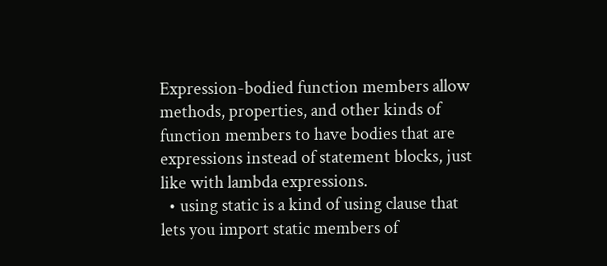Expression-bodied function members allow methods, properties, and other kinds of function members to have bodies that are expressions instead of statement blocks, just like with lambda expressions.
  • using static is a kind of using clause that lets you import static members of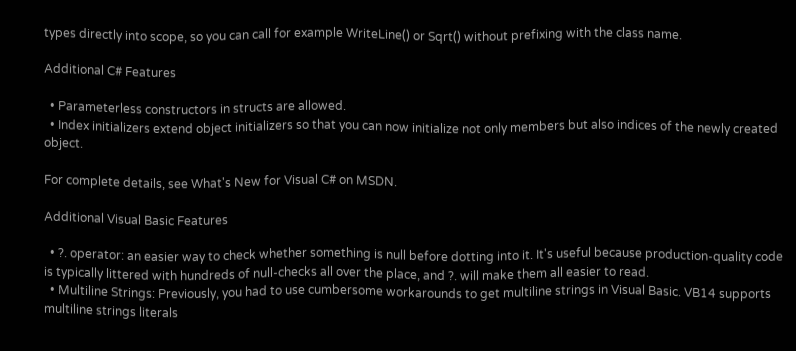types directly into scope, so you can call for example WriteLine() or Sqrt() without prefixing with the class name.

Additional C# Features

  • Parameterless constructors in structs are allowed.
  • Index initializers extend object initializers so that you can now initialize not only members but also indices of the newly created object.

For complete details, see What's New for Visual C# on MSDN.

Additional Visual Basic Features

  • ?. operator: an easier way to check whether something is null before dotting into it. It's useful because production-quality code is typically littered with hundreds of null-checks all over the place, and ?. will make them all easier to read.
  • Multiline Strings: Previously, you had to use cumbersome workarounds to get multiline strings in Visual Basic. VB14 supports multiline strings literals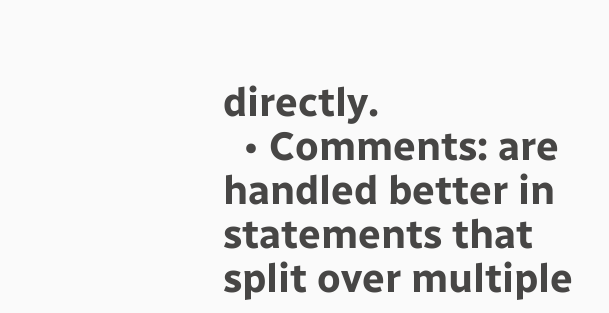directly.
  • Comments: are handled better in statements that split over multiple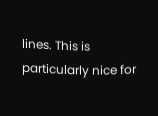lines. This is particularly nice for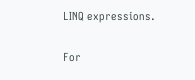LINQ expressions.

For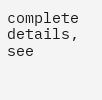complete details, see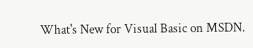What's New for Visual Basic on MSDN.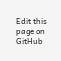Edit this page on GitHub